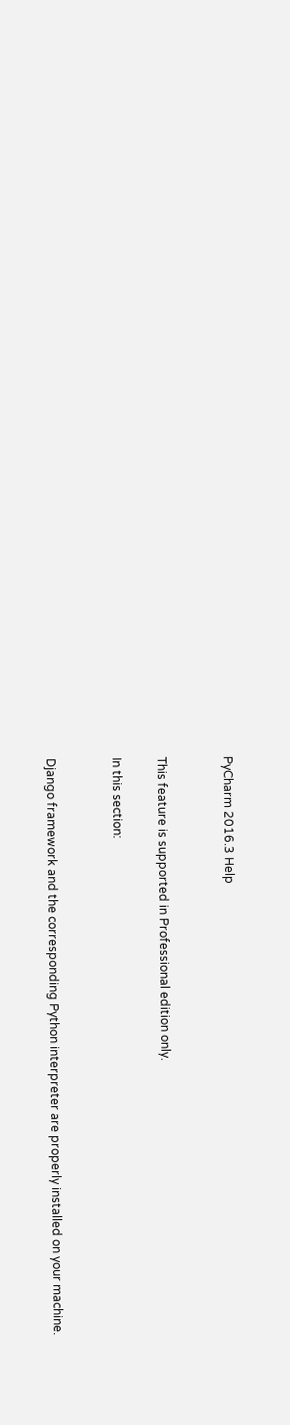PyCharm 2016.3 Help


This feature is supported in Professional edition only.

In this section:


Django framework and the corresponding Python interpreter are properly installed on your machine.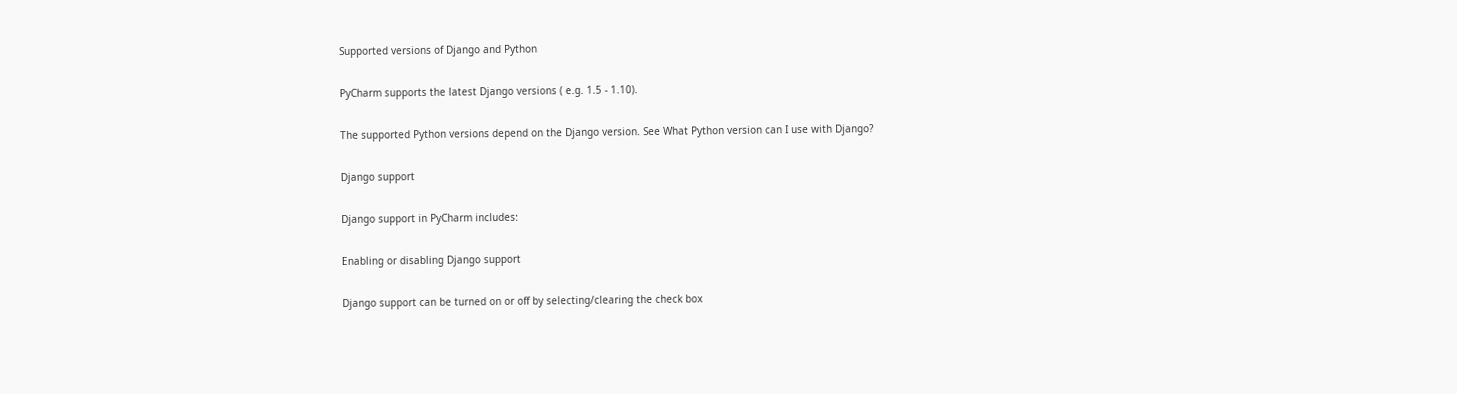Supported versions of Django and Python

PyCharm supports the latest Django versions ( e.g. 1.5 - 1.10).

The supported Python versions depend on the Django version. See What Python version can I use with Django?

Django support

Django support in PyCharm includes:

Enabling or disabling Django support

Django support can be turned on or off by selecting/clearing the check box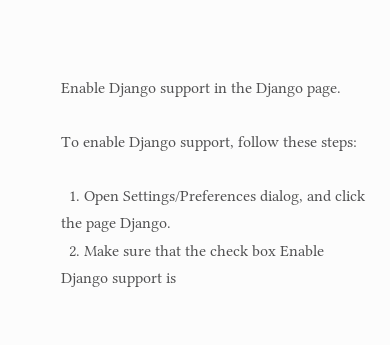Enable Django support in the Django page.

To enable Django support, follow these steps:

  1. Open Settings/Preferences dialog, and click the page Django.
  2. Make sure that the check box Enable Django support is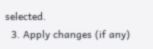selected.
  3. Apply changes (if any)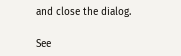and close the dialog.

See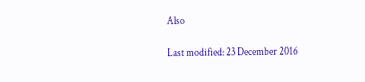Also

Last modified: 23 December 2016